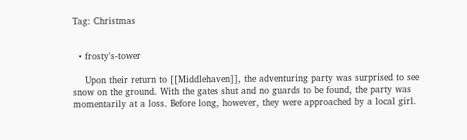Tag: Christmas


  • frosty's-tower

    Upon their return to [[Middlehaven]], the adventuring party was surprised to see snow on the ground. With the gates shut and no guards to be found, the party was momentarily at a loss. Before long, however, they were approached by a local girl.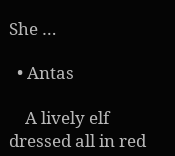She …

  • Antas

    A lively elf dressed all in red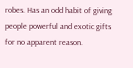robes. Has an odd habit of giving people powerful and exotic gifts for no apparent reason.